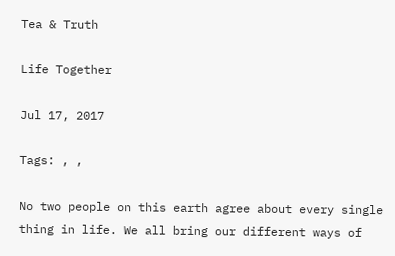Tea & Truth

Life Together

Jul 17, 2017

Tags: , ,

No two people on this earth agree about every single thing in life. We all bring our different ways of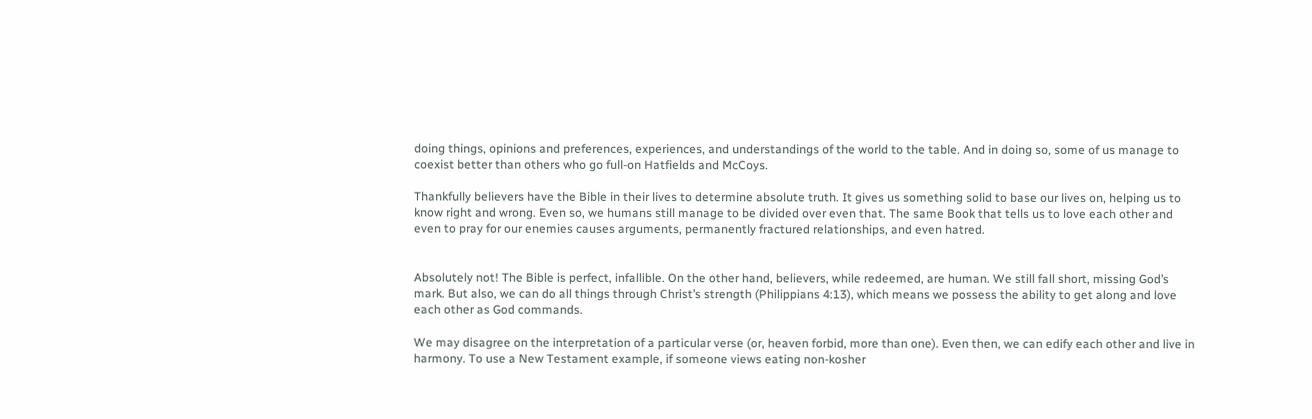doing things, opinions and preferences, experiences, and understandings of the world to the table. And in doing so, some of us manage to coexist better than others who go full-on Hatfields and McCoys.

Thankfully believers have the Bible in their lives to determine absolute truth. It gives us something solid to base our lives on, helping us to know right and wrong. Even so, we humans still manage to be divided over even that. The same Book that tells us to love each other and even to pray for our enemies causes arguments, permanently fractured relationships, and even hatred.


Absolutely not! The Bible is perfect, infallible. On the other hand, believers, while redeemed, are human. We still fall short, missing God’s mark. But also, we can do all things through Christ’s strength (Philippians 4:13), which means we possess the ability to get along and love each other as God commands.

We may disagree on the interpretation of a particular verse (or, heaven forbid, more than one). Even then, we can edify each other and live in harmony. To use a New Testament example, if someone views eating non-kosher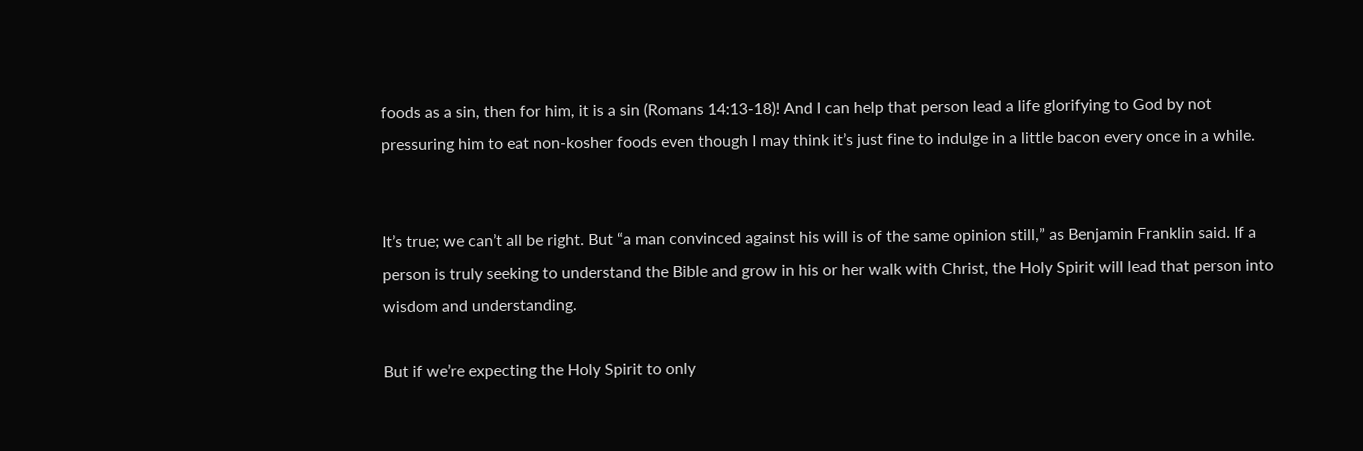foods as a sin, then for him, it is a sin (Romans 14:13-18)! And I can help that person lead a life glorifying to God by not pressuring him to eat non-kosher foods even though I may think it’s just fine to indulge in a little bacon every once in a while.


It’s true; we can’t all be right. But “a man convinced against his will is of the same opinion still,” as Benjamin Franklin said. If a person is truly seeking to understand the Bible and grow in his or her walk with Christ, the Holy Spirit will lead that person into wisdom and understanding.

But if we’re expecting the Holy Spirit to only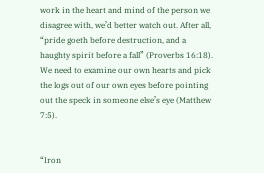work in the heart and mind of the person we disagree with, we’d better watch out. After all, “pride goeth before destruction, and a haughty spirit before a fall” (Proverbs 16:18). We need to examine our own hearts and pick the logs out of our own eyes before pointing out the speck in someone else’s eye (Matthew 7:5).


“Iron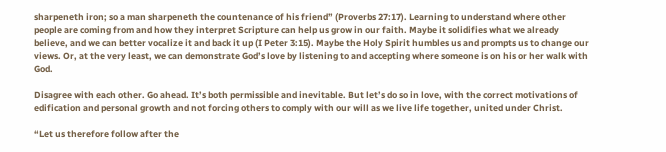sharpeneth iron; so a man sharpeneth the countenance of his friend” (Proverbs 27:17). Learning to understand where other people are coming from and how they interpret Scripture can help us grow in our faith. Maybe it solidifies what we already believe, and we can better vocalize it and back it up (I Peter 3:15). Maybe the Holy Spirit humbles us and prompts us to change our views. Or, at the very least, we can demonstrate God’s love by listening to and accepting where someone is on his or her walk with God.

Disagree with each other. Go ahead. It’s both permissible and inevitable. But let’s do so in love, with the correct motivations of edification and personal growth and not forcing others to comply with our will as we live life together, united under Christ.

“Let us therefore follow after the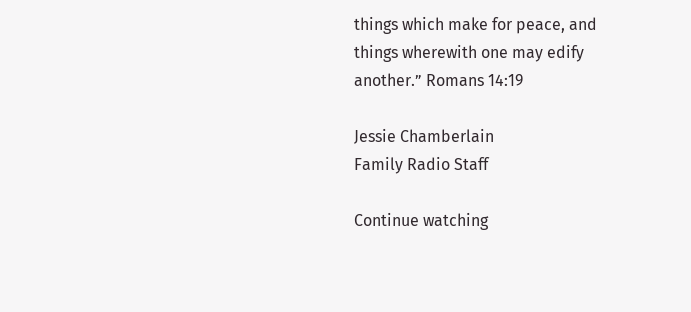things which make for peace, and things wherewith one may edify another.” Romans 14:19

Jessie Chamberlain
Family Radio Staff

Continue watching